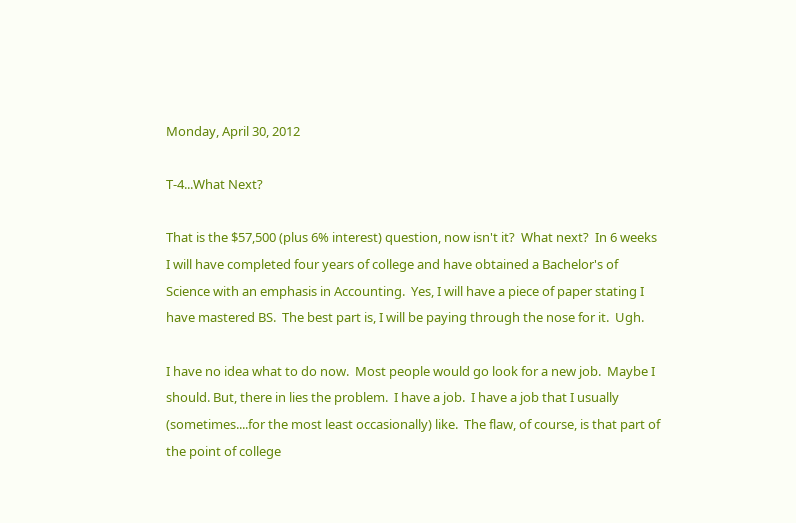Monday, April 30, 2012

T-4...What Next?

That is the $57,500 (plus 6% interest) question, now isn't it?  What next?  In 6 weeks I will have completed four years of college and have obtained a Bachelor's of Science with an emphasis in Accounting.  Yes, I will have a piece of paper stating I have mastered BS.  The best part is, I will be paying through the nose for it.  Ugh.

I have no idea what to do now.  Most people would go look for a new job.  Maybe I should. But, there in lies the problem.  I have a job.  I have a job that I usually (sometimes....for the most least occasionally) like.  The flaw, of course, is that part of the point of college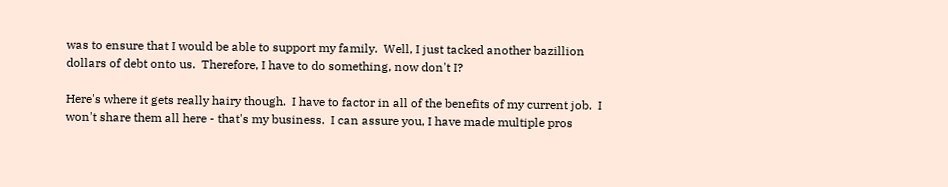was to ensure that I would be able to support my family.  Well, I just tacked another bazillion dollars of debt onto us.  Therefore, I have to do something, now don't I?

Here's where it gets really hairy though.  I have to factor in all of the benefits of my current job.  I won't share them all here - that's my business.  I can assure you, I have made multiple pros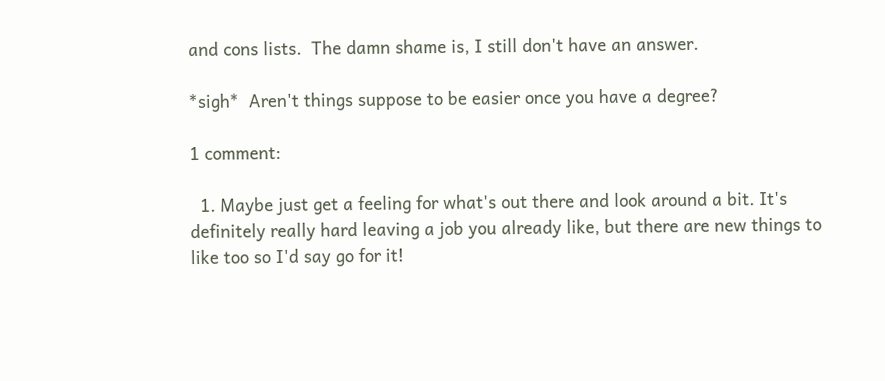and cons lists.  The damn shame is, I still don't have an answer.

*sigh*  Aren't things suppose to be easier once you have a degree?

1 comment:

  1. Maybe just get a feeling for what's out there and look around a bit. It's definitely really hard leaving a job you already like, but there are new things to like too so I'd say go for it!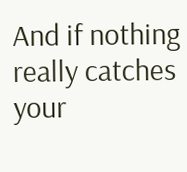And if nothing really catches your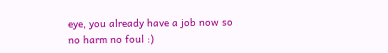eye, you already have a job now so no harm no foul :)